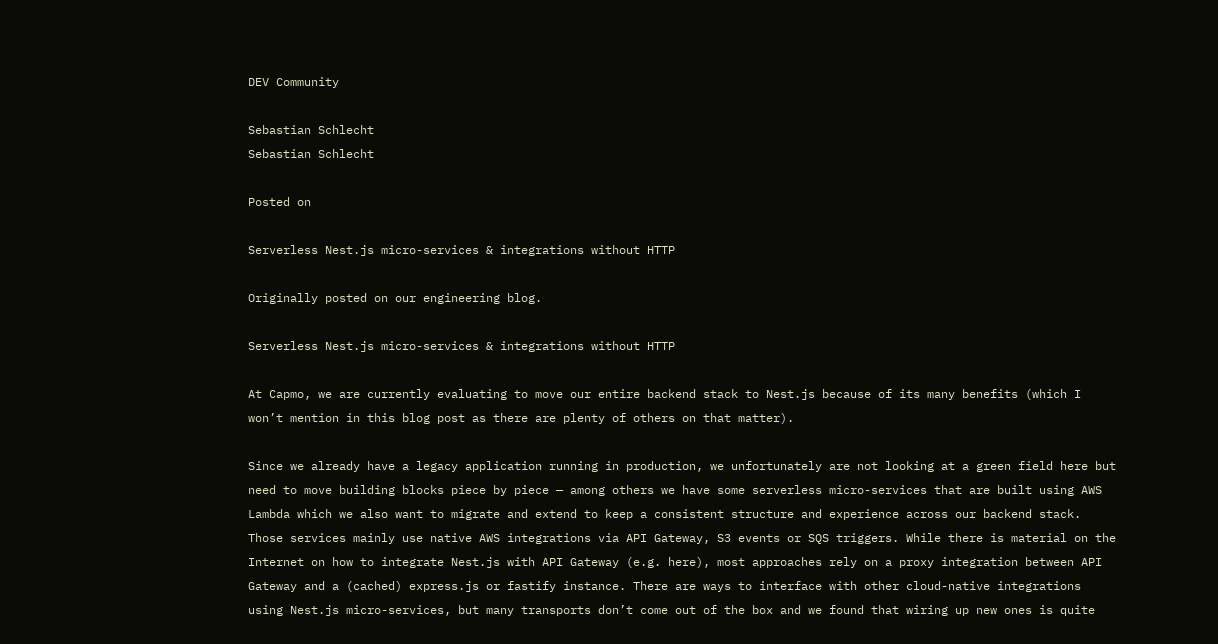DEV Community

Sebastian Schlecht
Sebastian Schlecht

Posted on

Serverless Nest.js micro-services & integrations without HTTP

Originally posted on our engineering blog.

Serverless Nest.js micro-services & integrations without HTTP

At Capmo, we are currently evaluating to move our entire backend stack to Nest.js because of its many benefits (which I won’t mention in this blog post as there are plenty of others on that matter).

Since we already have a legacy application running in production, we unfortunately are not looking at a green field here but need to move building blocks piece by piece — among others we have some serverless micro-services that are built using AWS Lambda which we also want to migrate and extend to keep a consistent structure and experience across our backend stack. Those services mainly use native AWS integrations via API Gateway, S3 events or SQS triggers. While there is material on the Internet on how to integrate Nest.js with API Gateway (e.g. here), most approaches rely on a proxy integration between API Gateway and a (cached) express.js or fastify instance. There are ways to interface with other cloud-native integrations using Nest.js micro-services, but many transports don’t come out of the box and we found that wiring up new ones is quite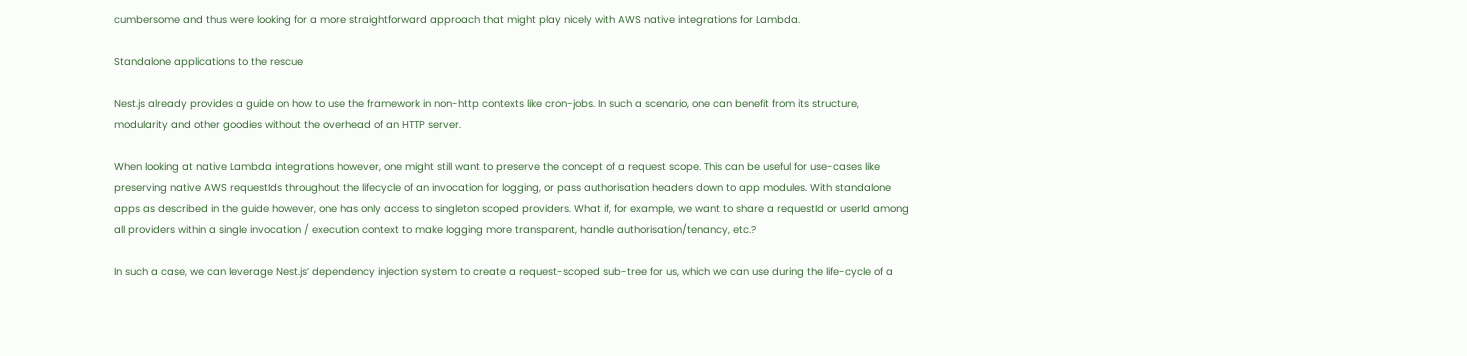cumbersome and thus were looking for a more straightforward approach that might play nicely with AWS native integrations for Lambda.

Standalone applications to the rescue

Nest.js already provides a guide on how to use the framework in non-http contexts like cron-jobs. In such a scenario, one can benefit from its structure, modularity and other goodies without the overhead of an HTTP server.

When looking at native Lambda integrations however, one might still want to preserve the concept of a request scope. This can be useful for use-cases like preserving native AWS requestIds throughout the lifecycle of an invocation for logging, or pass authorisation headers down to app modules. With standalone apps as described in the guide however, one has only access to singleton scoped providers. What if, for example, we want to share a requestId or userId among all providers within a single invocation / execution context to make logging more transparent, handle authorisation/tenancy, etc.?

In such a case, we can leverage Nest.js’ dependency injection system to create a request-scoped sub-tree for us, which we can use during the life-cycle of a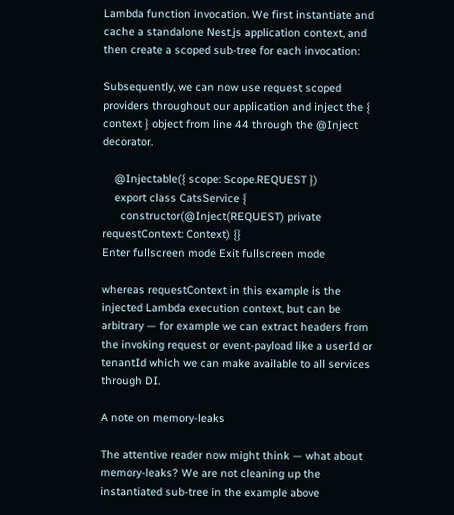Lambda function invocation. We first instantiate and cache a standalone Nest.js application context, and then create a scoped sub-tree for each invocation:

Subsequently, we can now use request scoped providers throughout our application and inject the { context } object from line 44 through the @Inject decorator.

    @Injectable({ scope: Scope.REQUEST })
    export class CatsService {
      constructor(@Inject(REQUEST) private requestContext: Context) {}
Enter fullscreen mode Exit fullscreen mode

whereas requestContext in this example is the injected Lambda execution context, but can be arbitrary — for example we can extract headers from the invoking request or event-payload like a userId or tenantId which we can make available to all services through DI.

A note on memory-leaks

The attentive reader now might think — what about memory-leaks? We are not cleaning up the instantiated sub-tree in the example above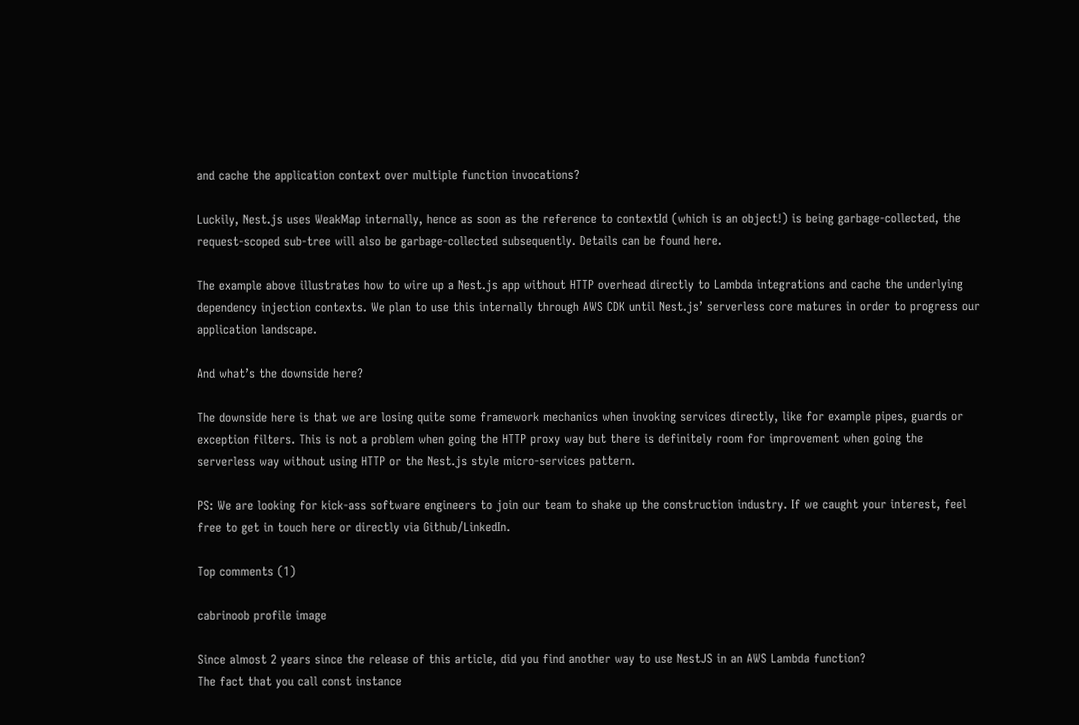and cache the application context over multiple function invocations?

Luckily, Nest.js uses WeakMap internally, hence as soon as the reference to contextId (which is an object!) is being garbage-collected, the request-scoped sub-tree will also be garbage-collected subsequently. Details can be found here.

The example above illustrates how to wire up a Nest.js app without HTTP overhead directly to Lambda integrations and cache the underlying dependency injection contexts. We plan to use this internally through AWS CDK until Nest.js’ serverless core matures in order to progress our application landscape.

And what’s the downside here?

The downside here is that we are losing quite some framework mechanics when invoking services directly, like for example pipes, guards or exception filters. This is not a problem when going the HTTP proxy way but there is definitely room for improvement when going the serverless way without using HTTP or the Nest.js style micro-services pattern.

PS: We are looking for kick-ass software engineers to join our team to shake up the construction industry. If we caught your interest, feel free to get in touch here or directly via Github/LinkedIn.

Top comments (1)

cabrinoob profile image

Since almost 2 years since the release of this article, did you find another way to use NestJS in an AWS Lambda function?
The fact that you call const instance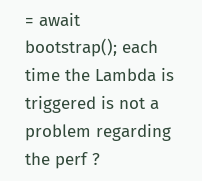= await bootstrap(); each time the Lambda is triggered is not a problem regarding the perf ?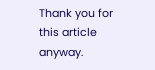Thank you for this article anyway.